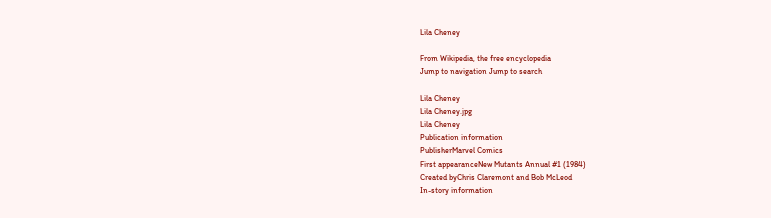Lila Cheney

From Wikipedia, the free encyclopedia
Jump to navigation Jump to search

Lila Cheney
Lila Cheney.jpg
Lila Cheney
Publication information
PublisherMarvel Comics
First appearanceNew Mutants Annual #1 (1984)
Created byChris Claremont and Bob McLeod
In-story information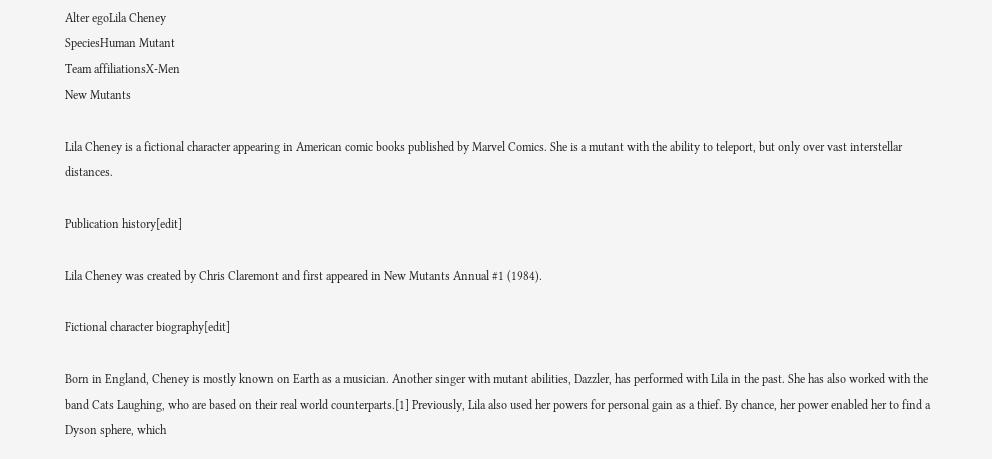Alter egoLila Cheney
SpeciesHuman Mutant
Team affiliationsX-Men
New Mutants

Lila Cheney is a fictional character appearing in American comic books published by Marvel Comics. She is a mutant with the ability to teleport, but only over vast interstellar distances.

Publication history[edit]

Lila Cheney was created by Chris Claremont and first appeared in New Mutants Annual #1 (1984).

Fictional character biography[edit]

Born in England, Cheney is mostly known on Earth as a musician. Another singer with mutant abilities, Dazzler, has performed with Lila in the past. She has also worked with the band Cats Laughing, who are based on their real world counterparts.[1] Previously, Lila also used her powers for personal gain as a thief. By chance, her power enabled her to find a Dyson sphere, which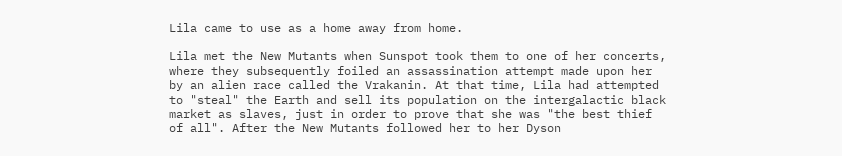Lila came to use as a home away from home.

Lila met the New Mutants when Sunspot took them to one of her concerts, where they subsequently foiled an assassination attempt made upon her by an alien race called the Vrakanin. At that time, Lila had attempted to "steal" the Earth and sell its population on the intergalactic black market as slaves, just in order to prove that she was "the best thief of all". After the New Mutants followed her to her Dyson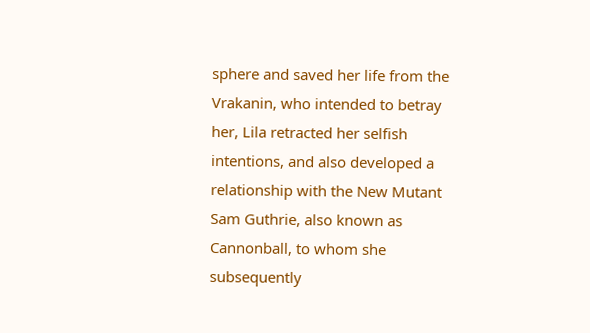sphere and saved her life from the Vrakanin, who intended to betray her, Lila retracted her selfish intentions, and also developed a relationship with the New Mutant Sam Guthrie, also known as Cannonball, to whom she subsequently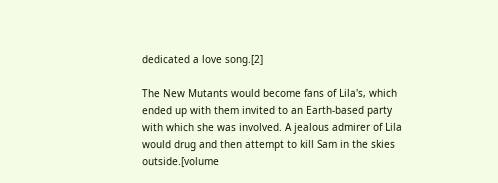dedicated a love song.[2]

The New Mutants would become fans of Lila's, which ended up with them invited to an Earth-based party with which she was involved. A jealous admirer of Lila would drug and then attempt to kill Sam in the skies outside.[volume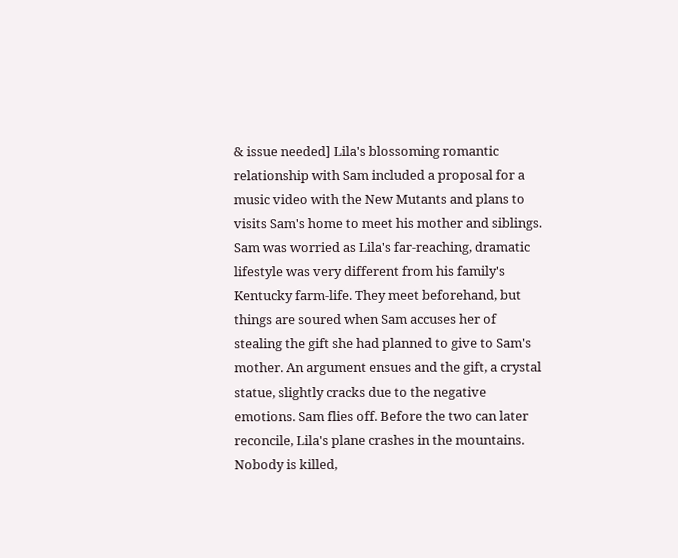& issue needed] Lila's blossoming romantic relationship with Sam included a proposal for a music video with the New Mutants and plans to visits Sam's home to meet his mother and siblings. Sam was worried as Lila's far-reaching, dramatic lifestyle was very different from his family's Kentucky farm-life. They meet beforehand, but things are soured when Sam accuses her of stealing the gift she had planned to give to Sam's mother. An argument ensues and the gift, a crystal statue, slightly cracks due to the negative emotions. Sam flies off. Before the two can later reconcile, Lila's plane crashes in the mountains. Nobody is killed,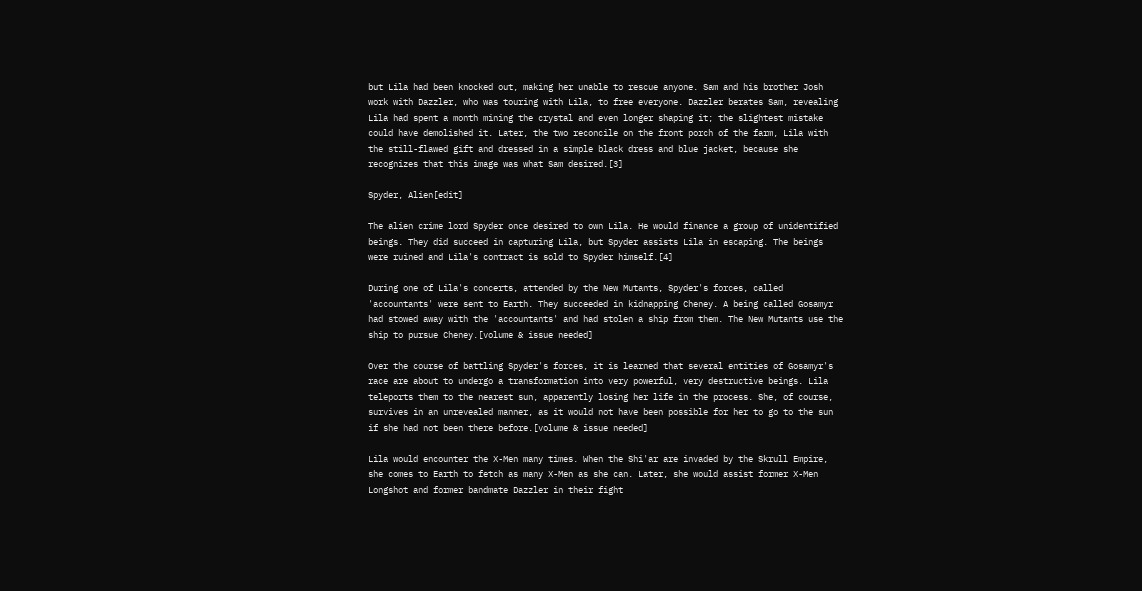but Lila had been knocked out, making her unable to rescue anyone. Sam and his brother Josh work with Dazzler, who was touring with Lila, to free everyone. Dazzler berates Sam, revealing Lila had spent a month mining the crystal and even longer shaping it; the slightest mistake could have demolished it. Later, the two reconcile on the front porch of the farm, Lila with the still-flawed gift and dressed in a simple black dress and blue jacket, because she recognizes that this image was what Sam desired.[3]

Spyder, Alien[edit]

The alien crime lord Spyder once desired to own Lila. He would finance a group of unidentified beings. They did succeed in capturing Lila, but Spyder assists Lila in escaping. The beings were ruined and Lila's contract is sold to Spyder himself.[4]

During one of Lila's concerts, attended by the New Mutants, Spyder's forces, called 'accountants' were sent to Earth. They succeeded in kidnapping Cheney. A being called Gosamyr had stowed away with the 'accountants' and had stolen a ship from them. The New Mutants use the ship to pursue Cheney.[volume & issue needed]

Over the course of battling Spyder's forces, it is learned that several entities of Gosamyr's race are about to undergo a transformation into very powerful, very destructive beings. Lila teleports them to the nearest sun, apparently losing her life in the process. She, of course, survives in an unrevealed manner, as it would not have been possible for her to go to the sun if she had not been there before.[volume & issue needed]

Lila would encounter the X-Men many times. When the Shi'ar are invaded by the Skrull Empire, she comes to Earth to fetch as many X-Men as she can. Later, she would assist former X-Men Longshot and former bandmate Dazzler in their fight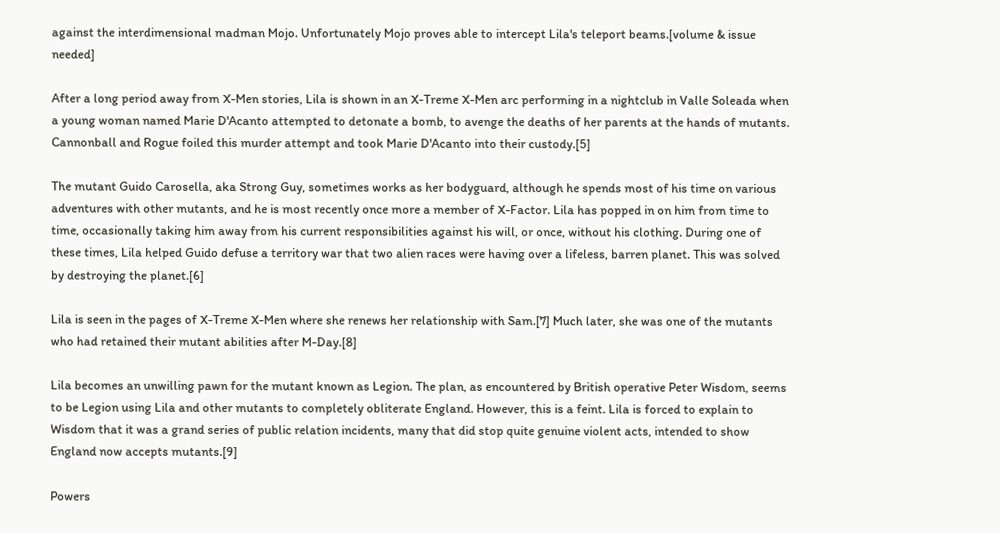against the interdimensional madman Mojo. Unfortunately Mojo proves able to intercept Lila's teleport beams.[volume & issue needed]

After a long period away from X-Men stories, Lila is shown in an X-Treme X-Men arc performing in a nightclub in Valle Soleada when a young woman named Marie D'Acanto attempted to detonate a bomb, to avenge the deaths of her parents at the hands of mutants. Cannonball and Rogue foiled this murder attempt and took Marie D'Acanto into their custody.[5]

The mutant Guido Carosella, aka Strong Guy, sometimes works as her bodyguard, although he spends most of his time on various adventures with other mutants, and he is most recently once more a member of X-Factor. Lila has popped in on him from time to time, occasionally taking him away from his current responsibilities against his will, or once, without his clothing. During one of these times, Lila helped Guido defuse a territory war that two alien races were having over a lifeless, barren planet. This was solved by destroying the planet.[6]

Lila is seen in the pages of X-Treme X-Men where she renews her relationship with Sam.[7] Much later, she was one of the mutants who had retained their mutant abilities after M-Day.[8]

Lila becomes an unwilling pawn for the mutant known as Legion. The plan, as encountered by British operative Peter Wisdom, seems to be Legion using Lila and other mutants to completely obliterate England. However, this is a feint. Lila is forced to explain to Wisdom that it was a grand series of public relation incidents, many that did stop quite genuine violent acts, intended to show England now accepts mutants.[9]

Powers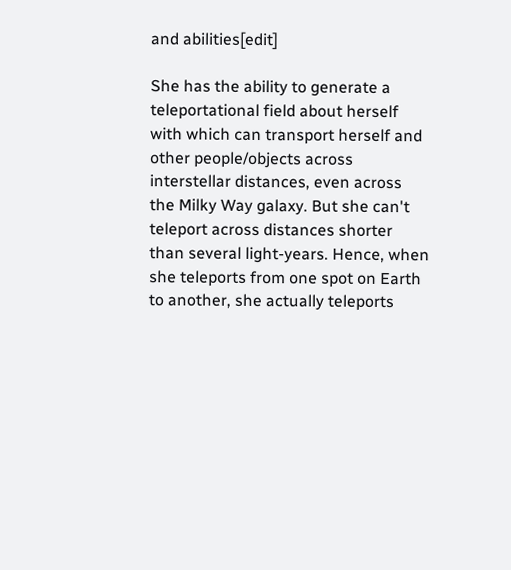and abilities[edit]

She has the ability to generate a teleportational field about herself with which can transport herself and other people/objects across interstellar distances, even across the Milky Way galaxy. But she can't teleport across distances shorter than several light-years. Hence, when she teleports from one spot on Earth to another, she actually teleports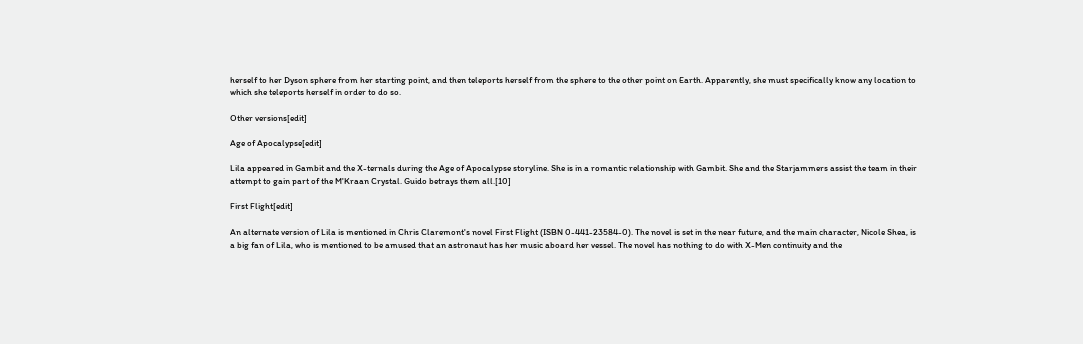herself to her Dyson sphere from her starting point, and then teleports herself from the sphere to the other point on Earth. Apparently, she must specifically know any location to which she teleports herself in order to do so.

Other versions[edit]

Age of Apocalypse[edit]

Lila appeared in Gambit and the X-ternals during the Age of Apocalypse storyline. She is in a romantic relationship with Gambit. She and the Starjammers assist the team in their attempt to gain part of the M'Kraan Crystal. Guido betrays them all.[10]

First Flight[edit]

An alternate version of Lila is mentioned in Chris Claremont's novel First Flight (ISBN 0-441-23584-0). The novel is set in the near future, and the main character, Nicole Shea, is a big fan of Lila, who is mentioned to be amused that an astronaut has her music aboard her vessel. The novel has nothing to do with X-Men continuity and the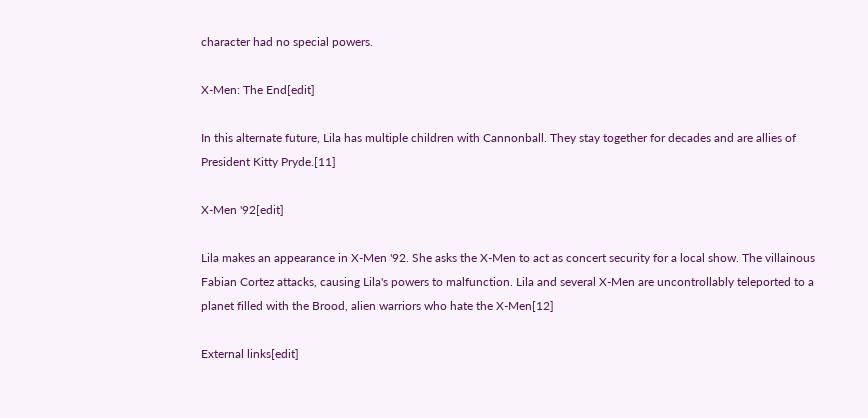character had no special powers.

X-Men: The End[edit]

In this alternate future, Lila has multiple children with Cannonball. They stay together for decades and are allies of President Kitty Pryde.[11]

X-Men '92[edit]

Lila makes an appearance in X-Men '92. She asks the X-Men to act as concert security for a local show. The villainous Fabian Cortez attacks, causing Lila's powers to malfunction. Lila and several X-Men are uncontrollably teleported to a planet filled with the Brood, alien warriors who hate the X-Men[12]

External links[edit]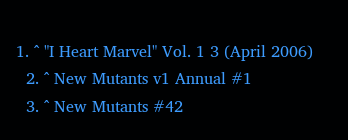1. ^ "I Heart Marvel" Vol. 1 3 (April 2006)
  2. ^ New Mutants v1 Annual #1
  3. ^ New Mutants #42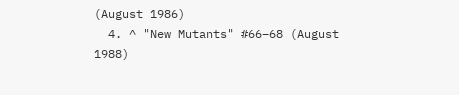(August 1986)
  4. ^ "New Mutants" #66–68 (August 1988)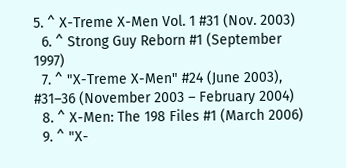5. ^ X-Treme X-Men Vol. 1 #31 (Nov. 2003)
  6. ^ Strong Guy Reborn #1 (September 1997)
  7. ^ "X-Treme X-Men" #24 (June 2003), #31–36 (November 2003 – February 2004)
  8. ^ X-Men: The 198 Files #1 (March 2006)
  9. ^ "X-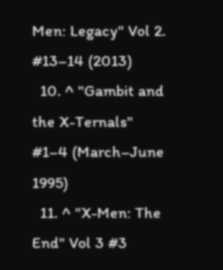Men: Legacy" Vol 2. #13–14 (2013)
  10. ^ "Gambit and the X-Ternals" #1–4 (March–June 1995)
  11. ^ "X-Men: The End" Vol 3 #3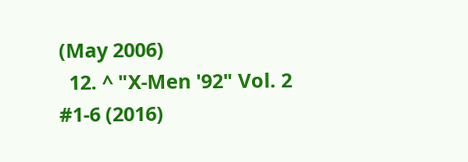(May 2006)
  12. ^ "X-Men '92" Vol. 2 #1-6 (2016)